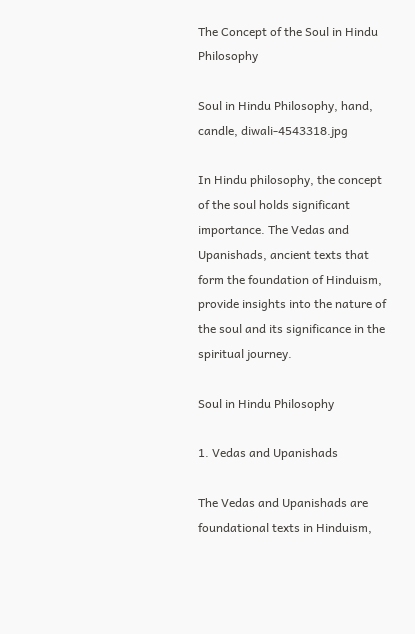The Concept of the Soul in Hindu Philosophy

Soul in Hindu Philosophy, hand, candle, diwali-4543318.jpg

In Hindu philosophy, the concept of the soul holds significant importance. The Vedas and Upanishads, ancient texts that form the foundation of Hinduism, provide insights into the nature of the soul and its significance in the spiritual journey.

Soul in Hindu Philosophy

1. Vedas and Upanishads

The Vedas and Upanishads are foundational texts in Hinduism,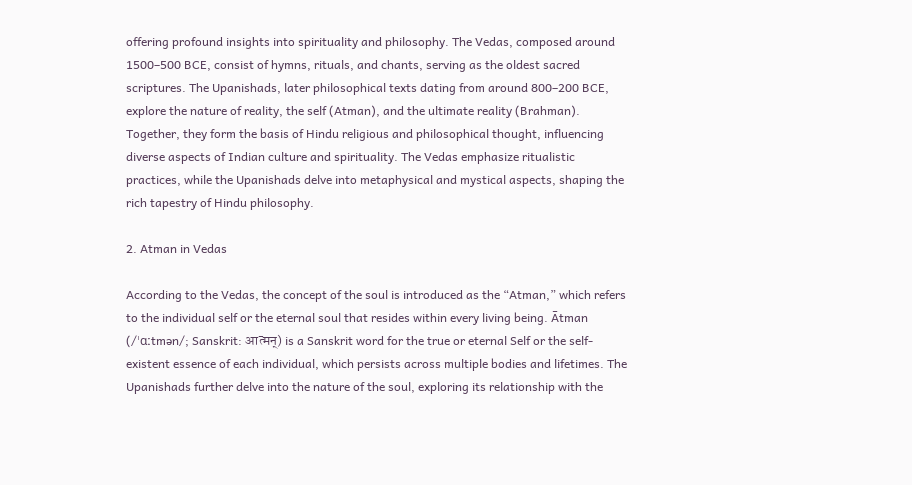offering profound insights into spirituality and philosophy. The Vedas, composed around 1500–500 BCE, consist of hymns, rituals, and chants, serving as the oldest sacred scriptures. The Upanishads, later philosophical texts dating from around 800–200 BCE, explore the nature of reality, the self (Atman), and the ultimate reality (Brahman). Together, they form the basis of Hindu religious and philosophical thought, influencing diverse aspects of Indian culture and spirituality. The Vedas emphasize ritualistic practices, while the Upanishads delve into metaphysical and mystical aspects, shaping the rich tapestry of Hindu philosophy.

2. Atman in Vedas

According to the Vedas, the concept of the soul is introduced as the “Atman,” which refers to the individual self or the eternal soul that resides within every living being. Ātman (/ˈɑːtmən/; Sanskrit: आत्मन्) is a Sanskrit word for the true or eternal Self or the self-existent essence of each individual, which persists across multiple bodies and lifetimes. The Upanishads further delve into the nature of the soul, exploring its relationship with the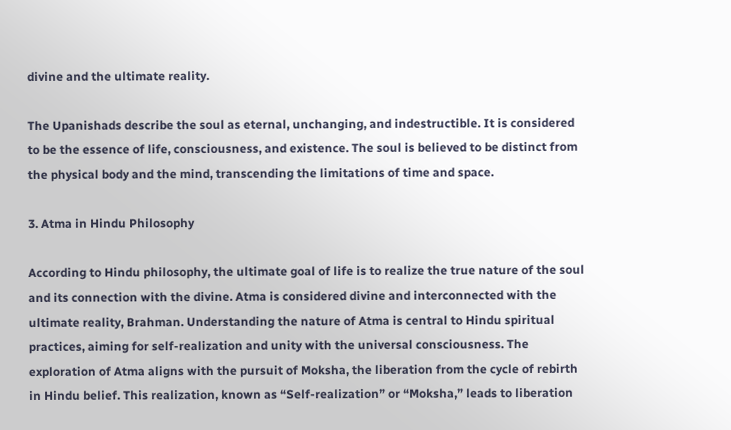divine and the ultimate reality.

The Upanishads describe the soul as eternal, unchanging, and indestructible. It is considered to be the essence of life, consciousness, and existence. The soul is believed to be distinct from the physical body and the mind, transcending the limitations of time and space.

3. Atma in Hindu Philosophy

According to Hindu philosophy, the ultimate goal of life is to realize the true nature of the soul and its connection with the divine. Atma is considered divine and interconnected with the ultimate reality, Brahman. Understanding the nature of Atma is central to Hindu spiritual practices, aiming for self-realization and unity with the universal consciousness. The exploration of Atma aligns with the pursuit of Moksha, the liberation from the cycle of rebirth in Hindu belief. This realization, known as “Self-realization” or “Moksha,” leads to liberation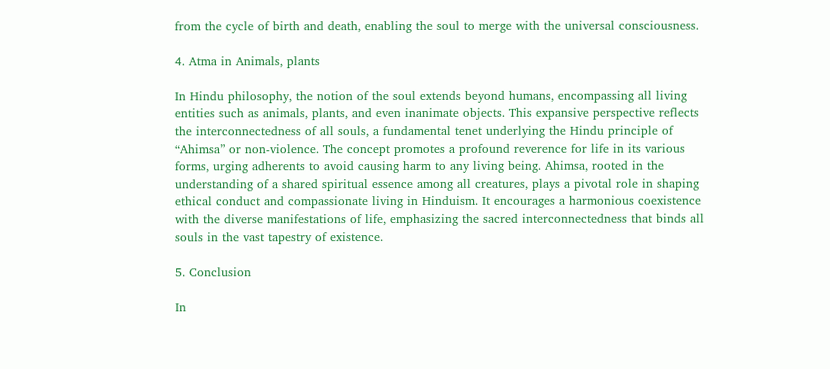from the cycle of birth and death, enabling the soul to merge with the universal consciousness.

4. Atma in Animals, plants

In Hindu philosophy, the notion of the soul extends beyond humans, encompassing all living entities such as animals, plants, and even inanimate objects. This expansive perspective reflects the interconnectedness of all souls, a fundamental tenet underlying the Hindu principle of “Ahimsa” or non-violence. The concept promotes a profound reverence for life in its various forms, urging adherents to avoid causing harm to any living being. Ahimsa, rooted in the understanding of a shared spiritual essence among all creatures, plays a pivotal role in shaping ethical conduct and compassionate living in Hinduism. It encourages a harmonious coexistence with the diverse manifestations of life, emphasizing the sacred interconnectedness that binds all souls in the vast tapestry of existence.

5. Conclusion

In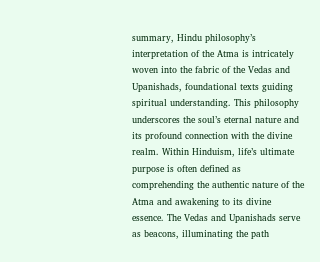summary, Hindu philosophy’s interpretation of the Atma is intricately woven into the fabric of the Vedas and Upanishads, foundational texts guiding spiritual understanding. This philosophy underscores the soul’s eternal nature and its profound connection with the divine realm. Within Hinduism, life’s ultimate purpose is often defined as comprehending the authentic nature of the Atma and awakening to its divine essence. The Vedas and Upanishads serve as beacons, illuminating the path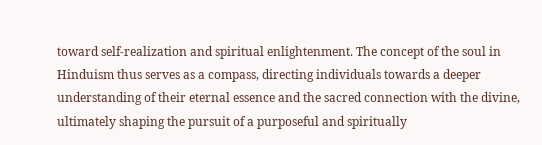toward self-realization and spiritual enlightenment. The concept of the soul in Hinduism thus serves as a compass, directing individuals towards a deeper understanding of their eternal essence and the sacred connection with the divine, ultimately shaping the pursuit of a purposeful and spiritually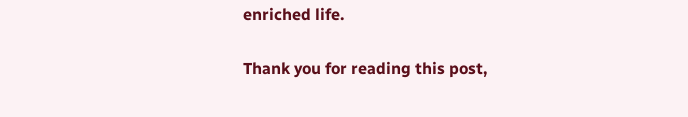enriched life.

Thank you for reading this post,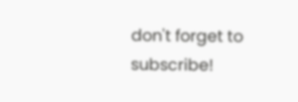don't forget to subscribe!